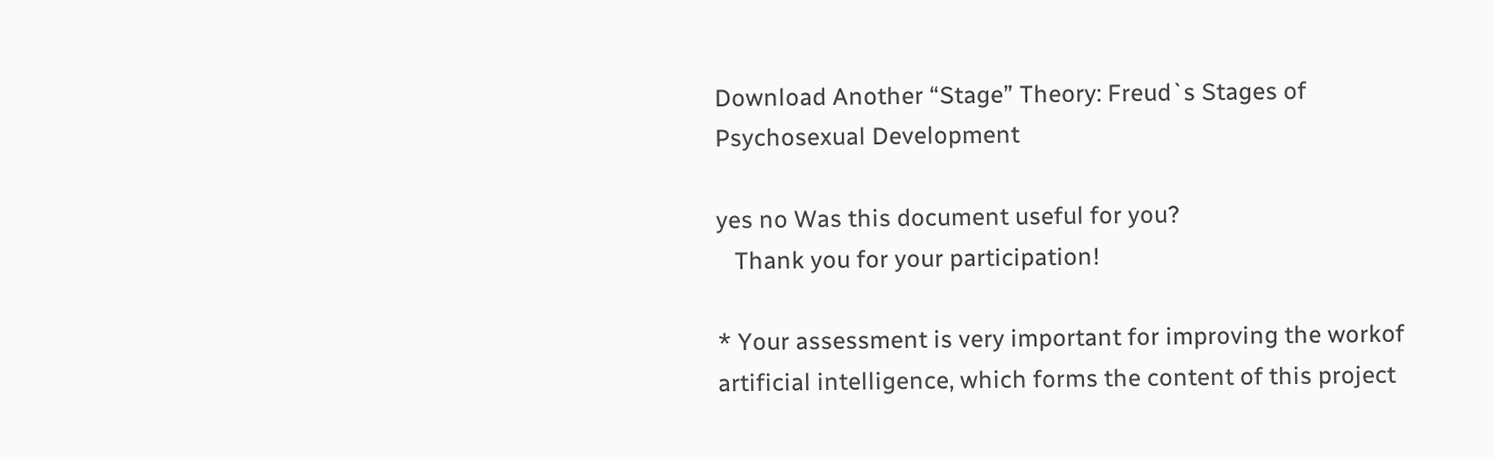Download Another “Stage” Theory: Freud`s Stages of Psychosexual Development

yes no Was this document useful for you?
   Thank you for your participation!

* Your assessment is very important for improving the workof artificial intelligence, which forms the content of this project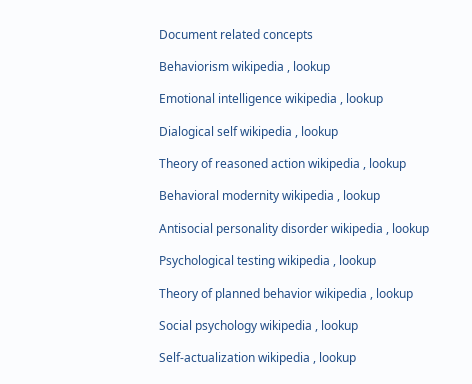Document related concepts

Behaviorism wikipedia , lookup

Emotional intelligence wikipedia , lookup

Dialogical self wikipedia , lookup

Theory of reasoned action wikipedia , lookup

Behavioral modernity wikipedia , lookup

Antisocial personality disorder wikipedia , lookup

Psychological testing wikipedia , lookup

Theory of planned behavior wikipedia , lookup

Social psychology wikipedia , lookup

Self-actualization wikipedia , lookup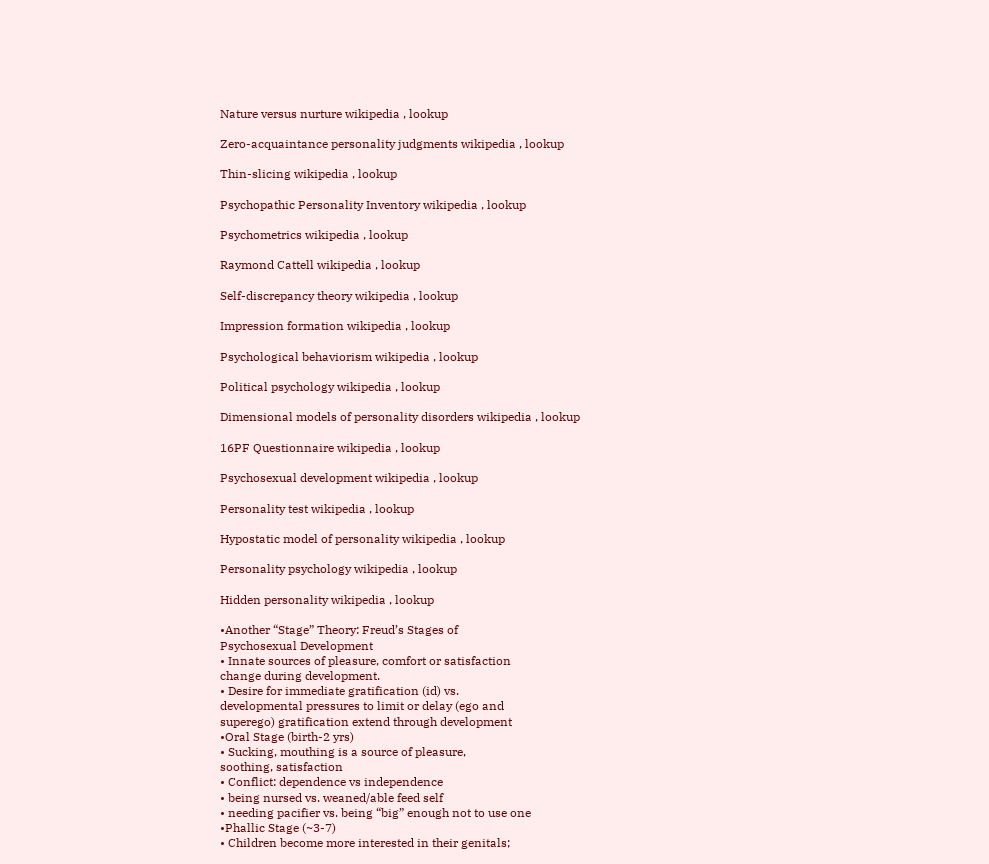Nature versus nurture wikipedia , lookup

Zero-acquaintance personality judgments wikipedia , lookup

Thin-slicing wikipedia , lookup

Psychopathic Personality Inventory wikipedia , lookup

Psychometrics wikipedia , lookup

Raymond Cattell wikipedia , lookup

Self-discrepancy theory wikipedia , lookup

Impression formation wikipedia , lookup

Psychological behaviorism wikipedia , lookup

Political psychology wikipedia , lookup

Dimensional models of personality disorders wikipedia , lookup

16PF Questionnaire wikipedia , lookup

Psychosexual development wikipedia , lookup

Personality test wikipedia , lookup

Hypostatic model of personality wikipedia , lookup

Personality psychology wikipedia , lookup

Hidden personality wikipedia , lookup

•Another “Stage” Theory: Freud’s Stages of
Psychosexual Development
• Innate sources of pleasure, comfort or satisfaction
change during development.
• Desire for immediate gratification (id) vs.
developmental pressures to limit or delay (ego and
superego) gratification extend through development
•Oral Stage (birth-2 yrs)
• Sucking, mouthing is a source of pleasure,
soothing, satisfaction
• Conflict: dependence vs independence
• being nursed vs. weaned/able feed self
• needing pacifier vs. being “big” enough not to use one
•Phallic Stage (~3-7)
• Children become more interested in their genitals;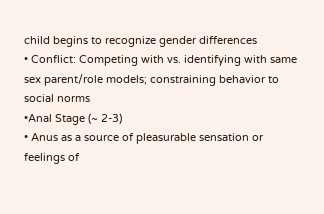child begins to recognize gender differences
• Conflict: Competing with vs. identifying with same
sex parent/role models; constraining behavior to
social norms
•Anal Stage (~ 2-3)
• Anus as a source of pleasurable sensation or
feelings of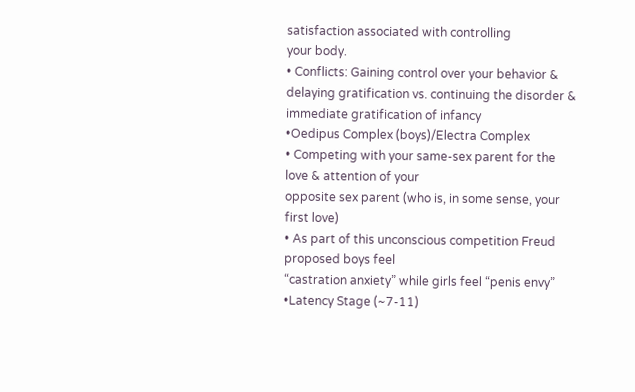satisfaction associated with controlling
your body.
• Conflicts: Gaining control over your behavior &
delaying gratification vs. continuing the disorder &
immediate gratification of infancy
•Oedipus Complex (boys)/Electra Complex
• Competing with your same-sex parent for the love & attention of your
opposite sex parent (who is, in some sense, your first love)
• As part of this unconscious competition Freud proposed boys feel
“castration anxiety” while girls feel “penis envy”
•Latency Stage (~7-11)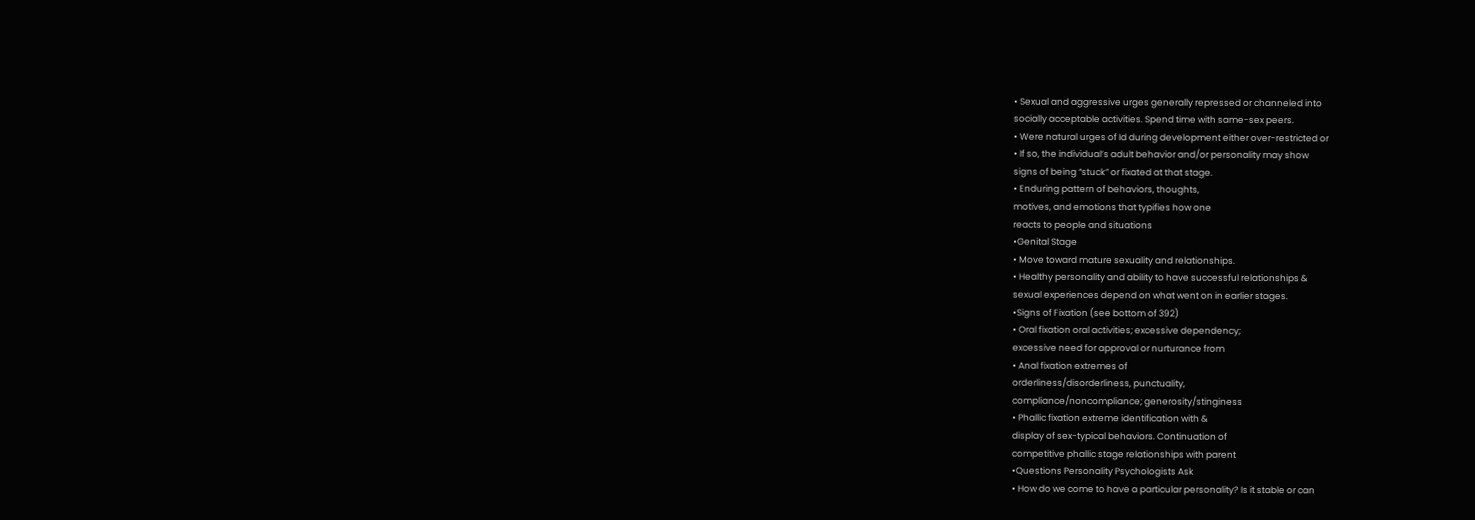• Sexual and aggressive urges generally repressed or channeled into
socially acceptable activities. Spend time with same-sex peers.
• Were natural urges of Id during development either over-restricted or
• If so, the individual’s adult behavior and/or personality may show
signs of being “stuck” or fixated at that stage.
• Enduring pattern of behaviors, thoughts,
motives, and emotions that typifies how one
reacts to people and situations
•Genital Stage
• Move toward mature sexuality and relationships.
• Healthy personality and ability to have successful relationships &
sexual experiences depend on what went on in earlier stages.
•Signs of Fixation (see bottom of 392)
• Oral fixation oral activities; excessive dependency;
excessive need for approval or nurturance from
• Anal fixation extremes of
orderliness/disorderliness, punctuality,
compliance/noncompliance; generosity/stinginess
• Phallic fixation extreme identification with &
display of sex-typical behaviors. Continuation of
competitive phallic stage relationships with parent
•Questions Personality Psychologists Ask
• How do we come to have a particular personality? Is it stable or can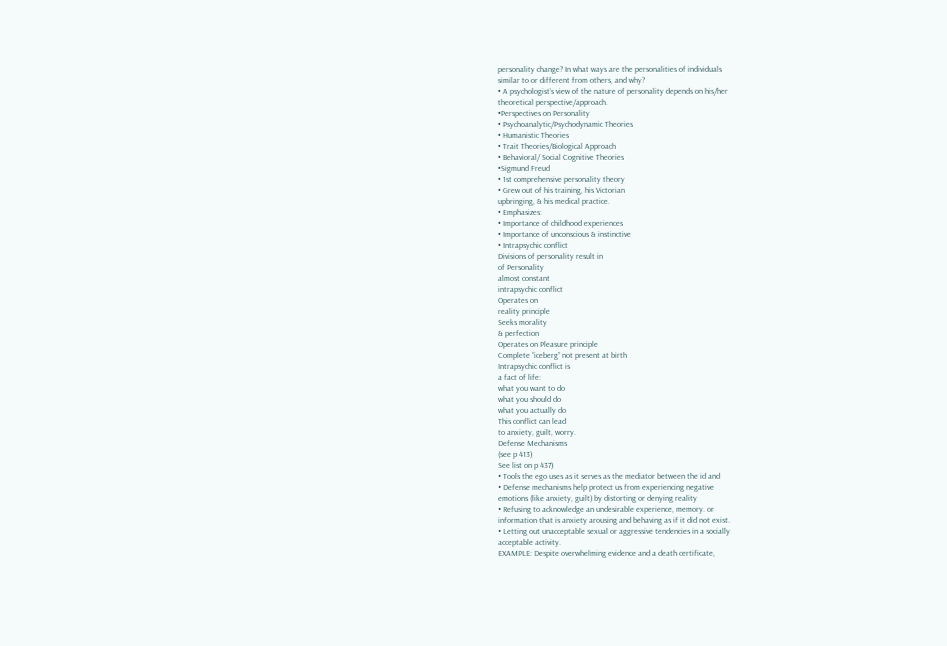personality change? In what ways are the personalities of individuals
similar to or different from others, and why?
• A psychologist’s view of the nature of personality depends on his/her
theoretical perspective/approach.
•Perspectives on Personality
• Psychoanalytic/Psychodynamic Theories
• Humanistic Theories
• Trait Theories/Biological Approach
• Behavioral/ Social Cognitive Theories
•Sigmund Freud
• 1st comprehensive personality theory
• Grew out of his training, his Victorian
upbringing, & his medical practice.
• Emphasizes:
• Importance of childhood experiences
• Importance of unconscious & instinctive
• Intrapsychic conflict
Divisions of personality result in
of Personality
almost constant
intrapsychic conflict
Operates on
reality principle
Seeks morality
& perfection
Operates on Pleasure principle
Complete “iceberg” not present at birth
Intrapsychic conflict is
a fact of life:
what you want to do
what you should do
what you actually do
This conflict can lead
to anxiety, guilt, worry.
Defense Mechanisms
(see p 413)
See list on p 437)
• Tools the ego uses as it serves as the mediator between the id and
• Defense mechanisms help protect us from experiencing negative
emotions (like anxiety, guilt) by distorting or denying reality
• Refusing to acknowledge an undesirable experience, memory. or
information that is anxiety arousing and behaving as if it did not exist.
• Letting out unacceptable sexual or aggressive tendencies in a socially
acceptable activity.
EXAMPLE: Despite overwhelming evidence and a death certificate,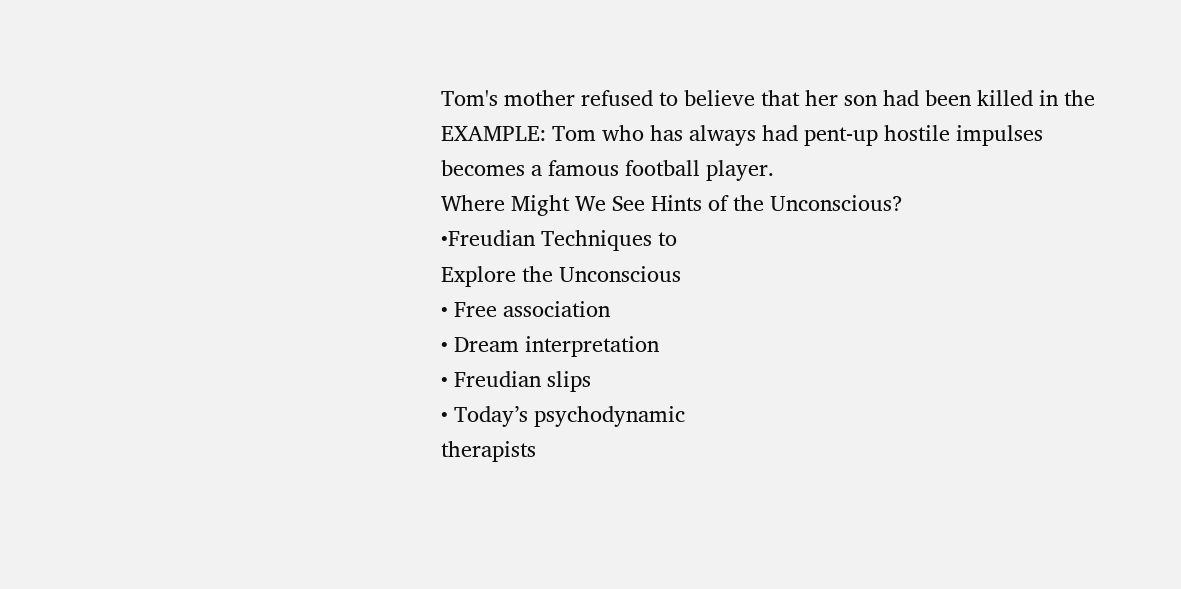Tom's mother refused to believe that her son had been killed in the
EXAMPLE: Tom who has always had pent-up hostile impulses
becomes a famous football player.
Where Might We See Hints of the Unconscious?
•Freudian Techniques to
Explore the Unconscious
• Free association
• Dream interpretation
• Freudian slips
• Today’s psychodynamic
therapists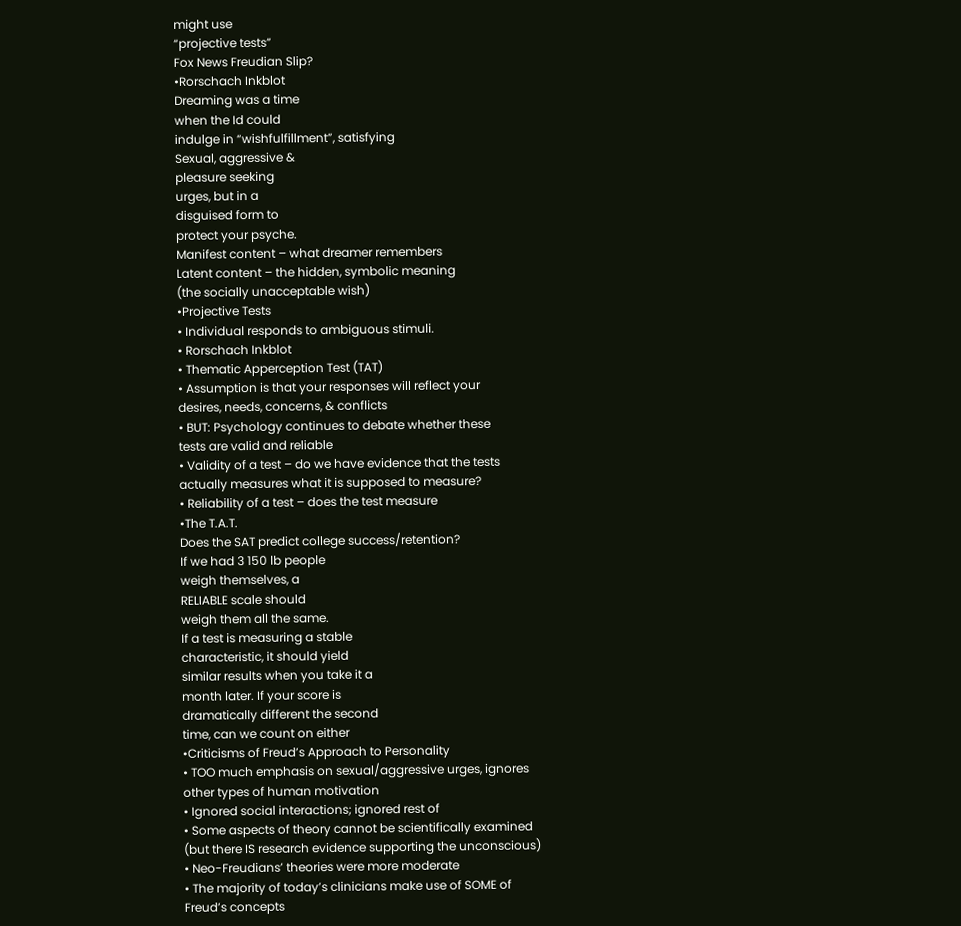might use
“projective tests”
Fox News Freudian Slip?
•Rorschach Inkblot
Dreaming was a time
when the Id could
indulge in “wishfulfillment”, satisfying
Sexual, aggressive &
pleasure seeking
urges, but in a
disguised form to
protect your psyche.
Manifest content – what dreamer remembers
Latent content – the hidden, symbolic meaning
(the socially unacceptable wish)
•Projective Tests
• Individual responds to ambiguous stimuli.
• Rorschach Inkblot
• Thematic Apperception Test (TAT)
• Assumption is that your responses will reflect your
desires, needs, concerns, & conflicts
• BUT: Psychology continues to debate whether these
tests are valid and reliable
• Validity of a test – do we have evidence that the tests
actually measures what it is supposed to measure?
• Reliability of a test – does the test measure
•The T.A.T.
Does the SAT predict college success/retention?
If we had 3 150 lb people
weigh themselves, a
RELIABLE scale should
weigh them all the same.
If a test is measuring a stable
characteristic, it should yield
similar results when you take it a
month later. If your score is
dramatically different the second
time, can we count on either
•Criticisms of Freud’s Approach to Personality
• TOO much emphasis on sexual/aggressive urges, ignores
other types of human motivation
• Ignored social interactions; ignored rest of
• Some aspects of theory cannot be scientifically examined
(but there IS research evidence supporting the unconscious)
• Neo-Freudians’ theories were more moderate
• The majority of today’s clinicians make use of SOME of
Freud’s concepts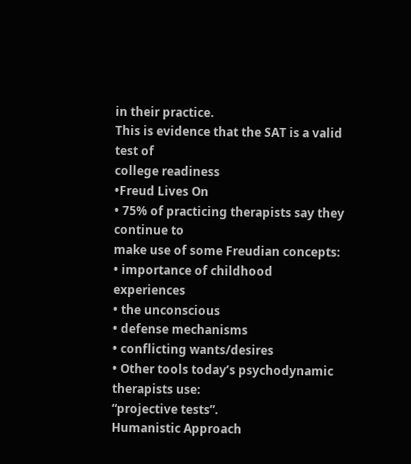in their practice.
This is evidence that the SAT is a valid test of
college readiness
•Freud Lives On
• 75% of practicing therapists say they continue to
make use of some Freudian concepts:
• importance of childhood experiences
• the unconscious
• defense mechanisms
• conflicting wants/desires
• Other tools today’s psychodynamic therapists use:
“projective tests”.
Humanistic Approach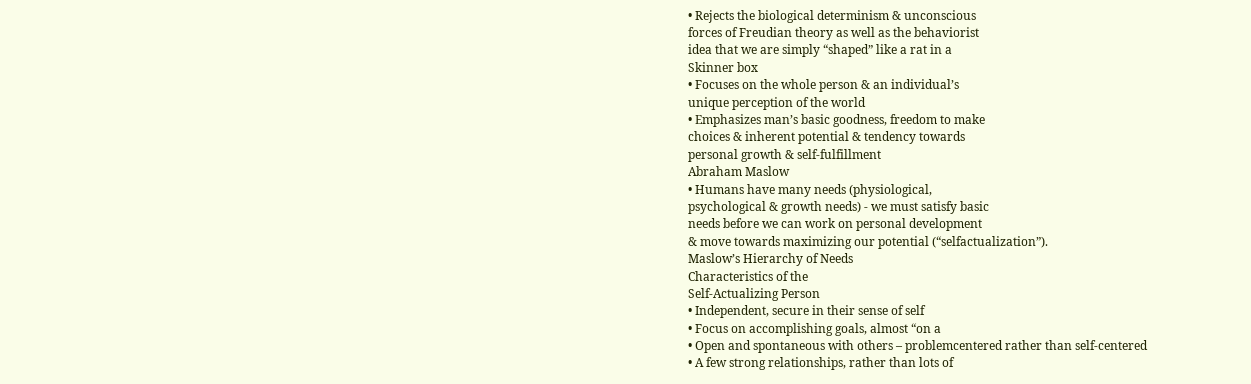• Rejects the biological determinism & unconscious
forces of Freudian theory as well as the behaviorist
idea that we are simply “shaped” like a rat in a
Skinner box
• Focuses on the whole person & an individual’s
unique perception of the world
• Emphasizes man’s basic goodness, freedom to make
choices & inherent potential & tendency towards
personal growth & self-fulfillment
Abraham Maslow
• Humans have many needs (physiological,
psychological & growth needs) - we must satisfy basic
needs before we can work on personal development
& move towards maximizing our potential (“selfactualization”).
Maslow’s Hierarchy of Needs
Characteristics of the
Self-Actualizing Person
• Independent, secure in their sense of self
• Focus on accomplishing goals, almost “on a
• Open and spontaneous with others – problemcentered rather than self-centered
• A few strong relationships, rather than lots of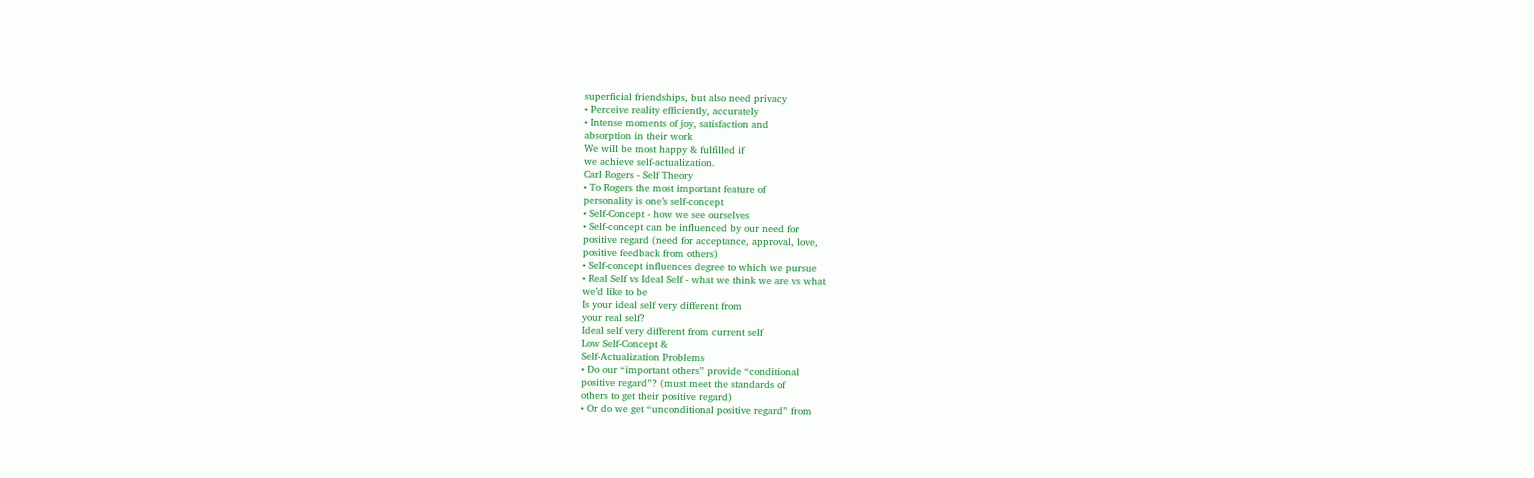superficial friendships, but also need privacy
• Perceive reality efficiently, accurately
• Intense moments of joy, satisfaction and
absorption in their work
We will be most happy & fulfilled if
we achieve self-actualization.
Carl Rogers - Self Theory
• To Rogers the most important feature of
personality is one’s self-concept
• Self-Concept - how we see ourselves
• Self-concept can be influenced by our need for
positive regard (need for acceptance, approval, love,
positive feedback from others)
• Self-concept influences degree to which we pursue
• Real Self vs Ideal Self - what we think we are vs what
we’d like to be
Is your ideal self very different from
your real self?
Ideal self very different from current self
Low Self-Concept &
Self-Actualization Problems
• Do our “important others” provide “conditional
positive regard”? (must meet the standards of
others to get their positive regard)
• Or do we get “unconditional positive regard” from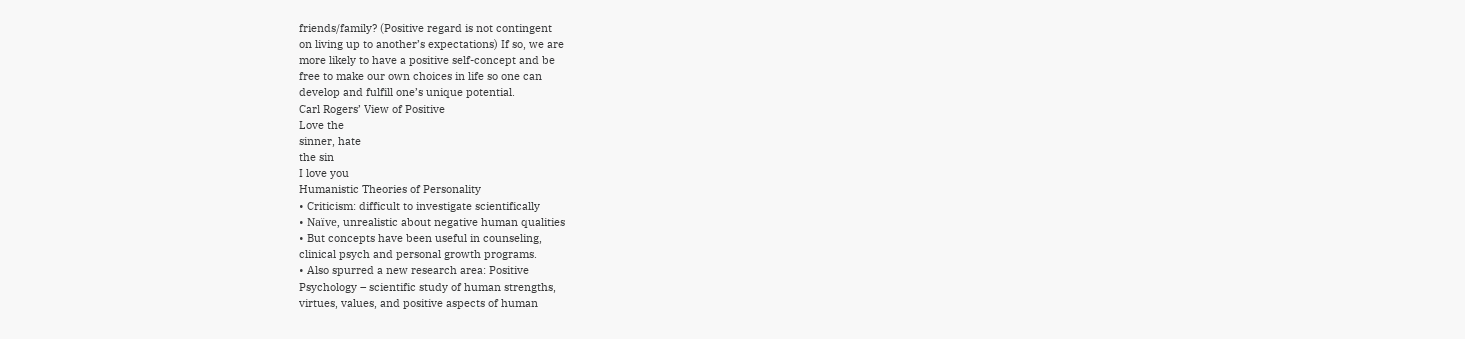friends/family? (Positive regard is not contingent
on living up to another’s expectations) If so, we are
more likely to have a positive self-concept and be
free to make our own choices in life so one can
develop and fulfill one’s unique potential.
Carl Rogers’ View of Positive
Love the
sinner, hate
the sin
I love you
Humanistic Theories of Personality
• Criticism: difficult to investigate scientifically
• Naïve, unrealistic about negative human qualities
• But concepts have been useful in counseling,
clinical psych and personal growth programs.
• Also spurred a new research area: Positive
Psychology – scientific study of human strengths,
virtues, values, and positive aspects of human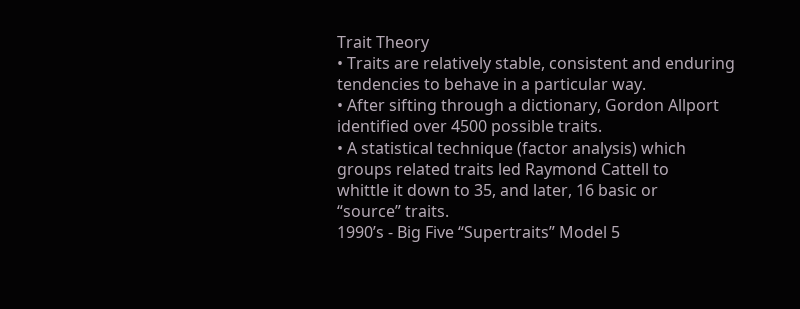Trait Theory
• Traits are relatively stable, consistent and enduring
tendencies to behave in a particular way.
• After sifting through a dictionary, Gordon Allport
identified over 4500 possible traits.
• A statistical technique (factor analysis) which
groups related traits led Raymond Cattell to
whittle it down to 35, and later, 16 basic or
“source” traits.
1990’s - Big Five “Supertraits” Model 5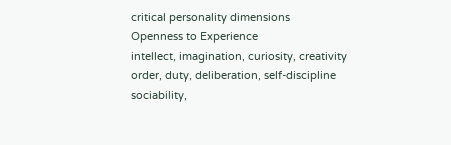critical personality dimensions
Openness to Experience
intellect, imagination, curiosity, creativity
order, duty, deliberation, self-discipline
sociability,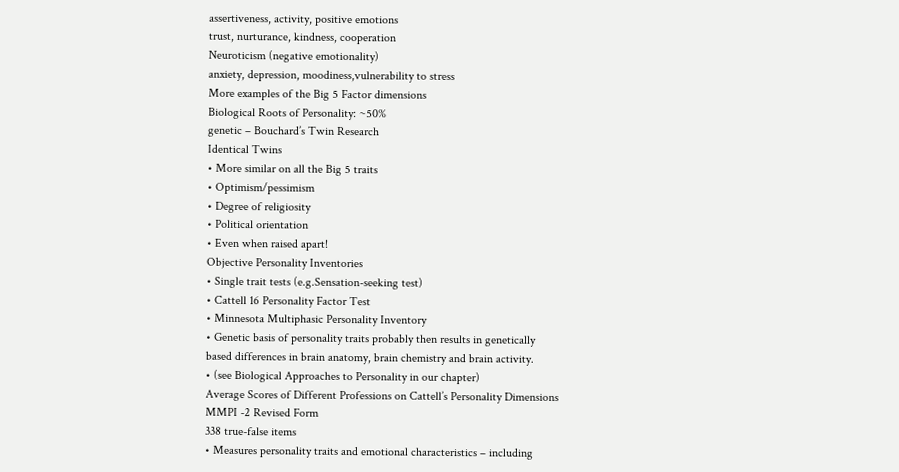assertiveness, activity, positive emotions
trust, nurturance, kindness, cooperation
Neuroticism (negative emotionality)
anxiety, depression, moodiness,vulnerability to stress
More examples of the Big 5 Factor dimensions
Biological Roots of Personality: ~50%
genetic – Bouchard’s Twin Research
Identical Twins
• More similar on all the Big 5 traits
• Optimism/pessimism
• Degree of religiosity
• Political orientation
• Even when raised apart!
Objective Personality Inventories
• Single trait tests (e.g.Sensation-seeking test)
• Cattell 16 Personality Factor Test
• Minnesota Multiphasic Personality Inventory
• Genetic basis of personality traits probably then results in genetically
based differences in brain anatomy, brain chemistry and brain activity.
• (see Biological Approaches to Personality in our chapter)
Average Scores of Different Professions on Cattell’s Personality Dimensions
MMPI -2 Revised Form
338 true-false items
• Measures personality traits and emotional characteristics – including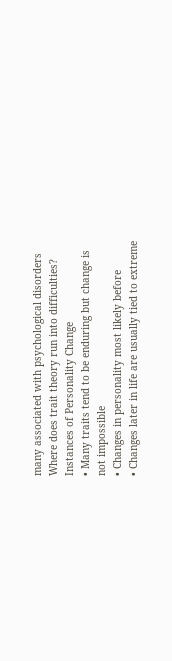many associated with psychological disorders
Where does trait theory run into difficulties?
Instances of Personality Change
• Many traits tend to be enduring but change is
not impossible
• Changes in personality most likely before
• Changes later in life are usually tied to extreme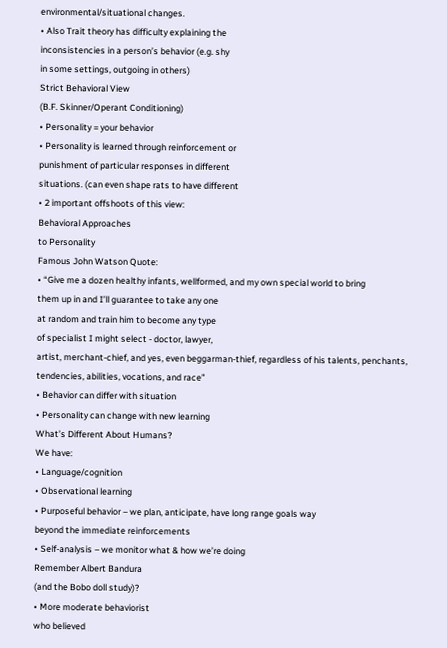environmental/situational changes.
• Also Trait theory has difficulty explaining the
inconsistencies in a person’s behavior (e.g. shy
in some settings, outgoing in others)
Strict Behavioral View
(B.F. Skinner/Operant Conditioning)
• Personality = your behavior
• Personality is learned through reinforcement or
punishment of particular responses in different
situations. (can even shape rats to have different
• 2 important offshoots of this view:
Behavioral Approaches
to Personality
Famous John Watson Quote:
• “Give me a dozen healthy infants, wellformed, and my own special world to bring
them up in and I’ll guarantee to take any one
at random and train him to become any type
of specialist I might select - doctor, lawyer,
artist, merchant-chief, and yes, even beggarman-thief, regardless of his talents, penchants,
tendencies, abilities, vocations, and race”
• Behavior can differ with situation
• Personality can change with new learning
What’s Different About Humans?
We have:
• Language/cognition
• Observational learning
• Purposeful behavior – we plan, anticipate, have long range goals way
beyond the immediate reinforcements
• Self-analysis – we monitor what & how we’re doing
Remember Albert Bandura
(and the Bobo doll study)?
• More moderate behaviorist
who believed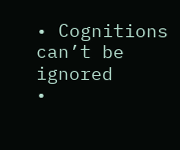• Cognitions can’t be ignored
•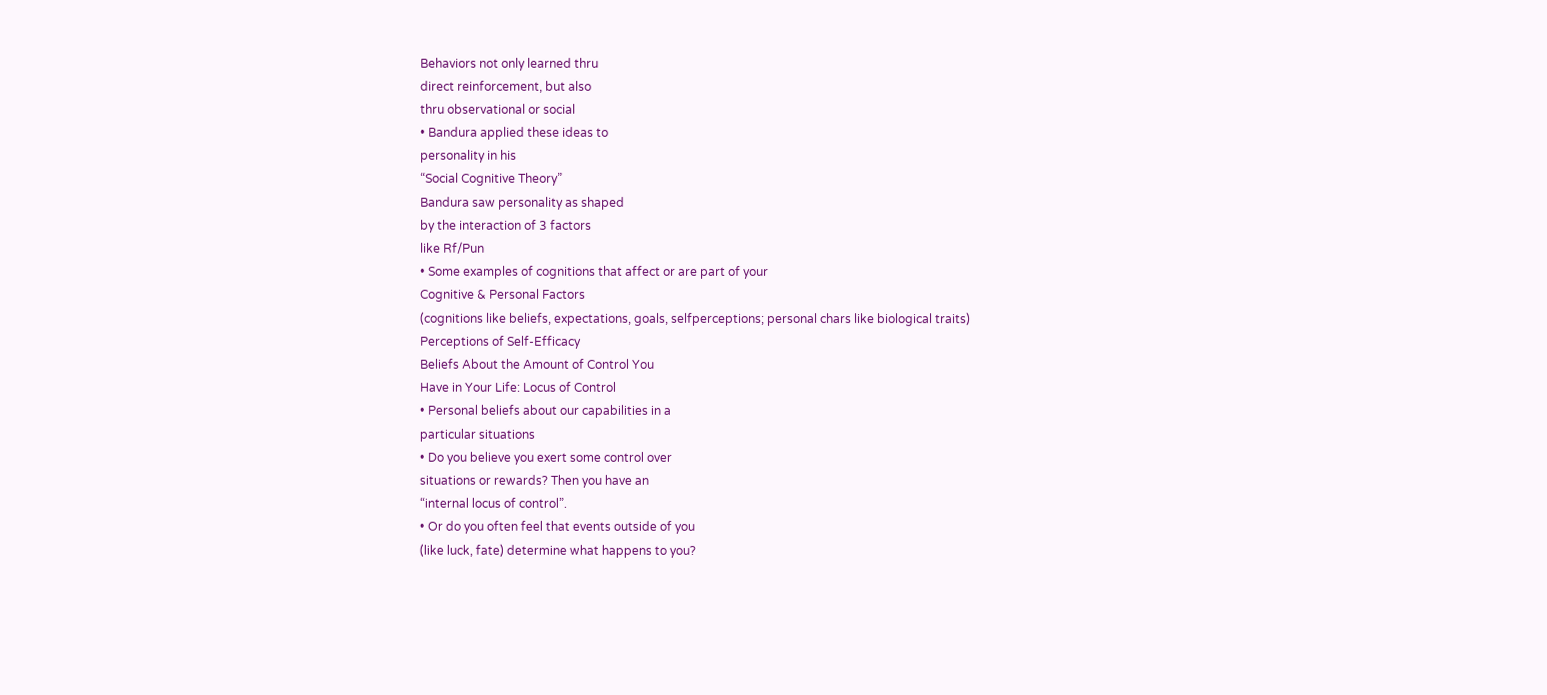Behaviors not only learned thru
direct reinforcement, but also
thru observational or social
• Bandura applied these ideas to
personality in his
“Social Cognitive Theory”
Bandura saw personality as shaped
by the interaction of 3 factors
like Rf/Pun
• Some examples of cognitions that affect or are part of your
Cognitive & Personal Factors
(cognitions like beliefs, expectations, goals, selfperceptions; personal chars like biological traits)
Perceptions of Self-Efficacy
Beliefs About the Amount of Control You
Have in Your Life: Locus of Control
• Personal beliefs about our capabilities in a
particular situations
• Do you believe you exert some control over
situations or rewards? Then you have an
“internal locus of control”.
• Or do you often feel that events outside of you
(like luck, fate) determine what happens to you?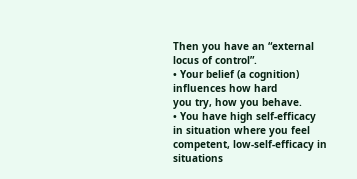Then you have an “external locus of control”.
• Your belief (a cognition) influences how hard
you try, how you behave.
• You have high self-efficacy in situation where you feel
competent, low-self-efficacy in situations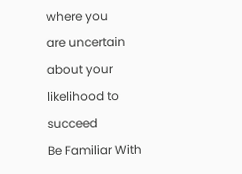where you
are uncertain about your likelihood to succeed
Be Familiar With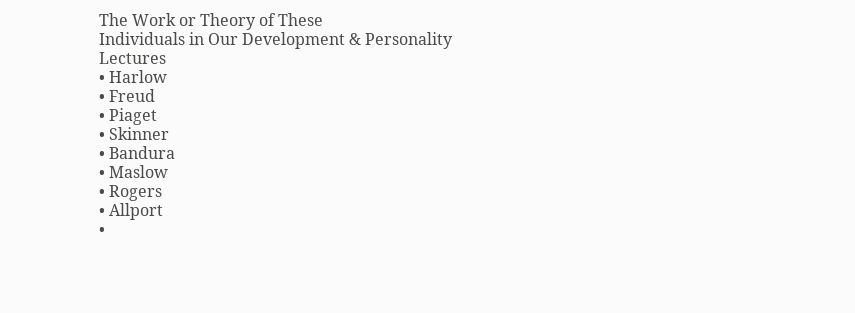The Work or Theory of These
Individuals in Our Development & Personality Lectures
• Harlow
• Freud
• Piaget
• Skinner
• Bandura
• Maslow
• Rogers
• Allport
•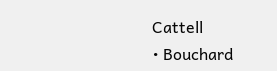Cattell
• Bouchard